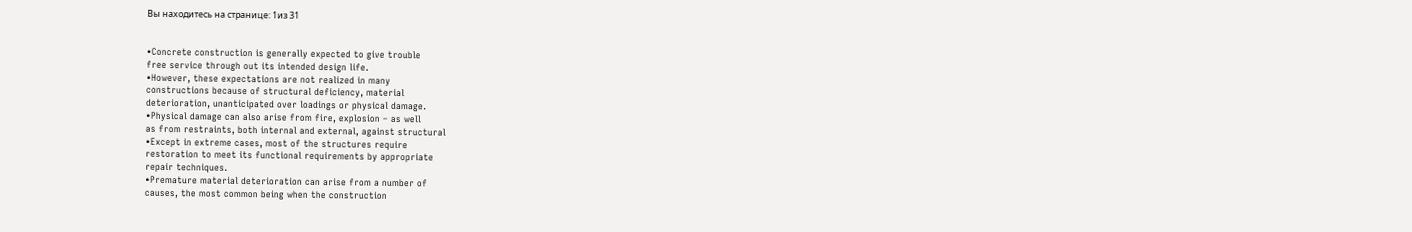Вы находитесь на странице: 1из 31


•Concrete construction is generally expected to give trouble
free service through out its intended design life.
•However, these expectations are not realized in many
constructions because of structural deficiency, material
deterioration, unanticipated over loadings or physical damage.
•Physical damage can also arise from fire, explosion – as well
as from restraints, both internal and external, against structural
•Except in extreme cases, most of the structures require
restoration to meet its functional requirements by appropriate
repair techniques.
•Premature material deterioration can arise from a number of
causes, the most common being when the construction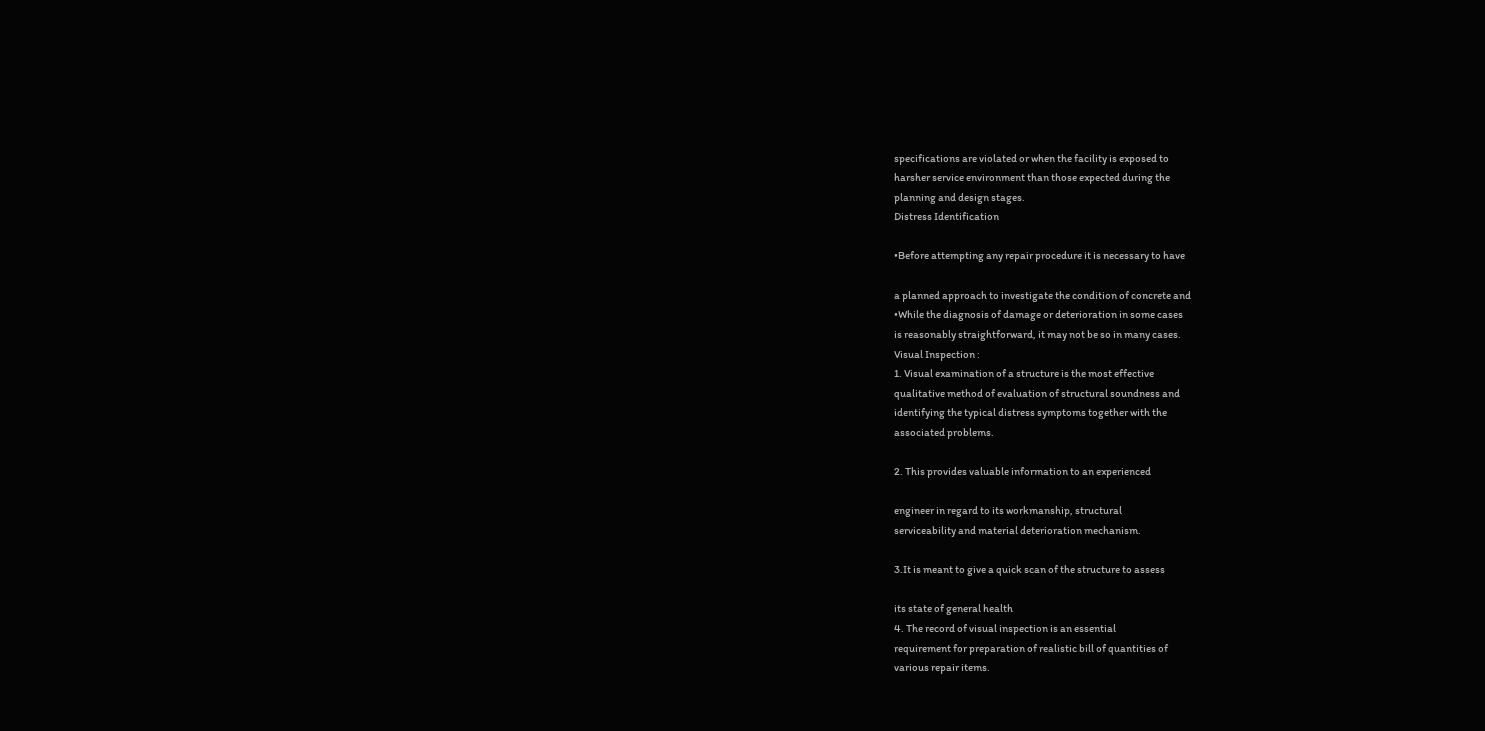specifications are violated or when the facility is exposed to
harsher service environment than those expected during the
planning and design stages.
Distress Identification

•Before attempting any repair procedure it is necessary to have

a planned approach to investigate the condition of concrete and
•While the diagnosis of damage or deterioration in some cases
is reasonably straightforward, it may not be so in many cases.
Visual Inspection :
1. Visual examination of a structure is the most effective
qualitative method of evaluation of structural soundness and
identifying the typical distress symptoms together with the
associated problems.

2. This provides valuable information to an experienced

engineer in regard to its workmanship, structural
serviceability and material deterioration mechanism.

3.It is meant to give a quick scan of the structure to assess

its state of general health
4. The record of visual inspection is an essential
requirement for preparation of realistic bill of quantities of
various repair items.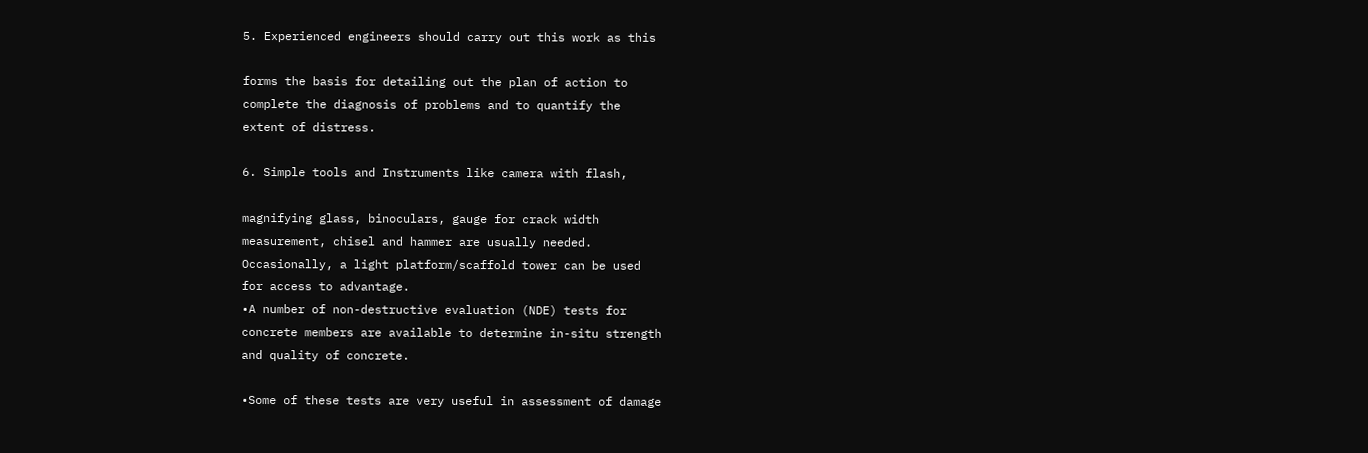5. Experienced engineers should carry out this work as this

forms the basis for detailing out the plan of action to
complete the diagnosis of problems and to quantify the
extent of distress.

6. Simple tools and Instruments like camera with flash,

magnifying glass, binoculars, gauge for crack width
measurement, chisel and hammer are usually needed.
Occasionally, a light platform/scaffold tower can be used
for access to advantage.
•A number of non-destructive evaluation (NDE) tests for
concrete members are available to determine in-situ strength
and quality of concrete.

•Some of these tests are very useful in assessment of damage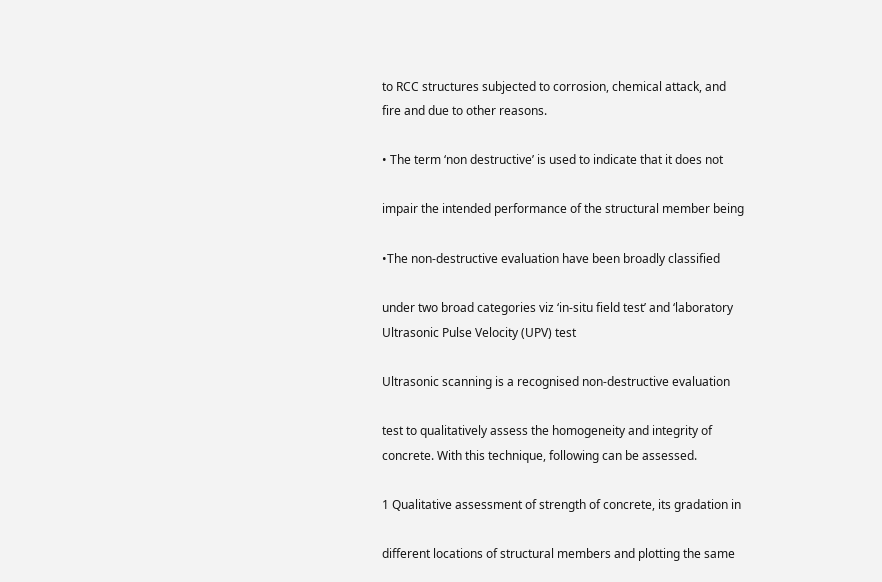to RCC structures subjected to corrosion, chemical attack, and
fire and due to other reasons.

• The term ‘non destructive’ is used to indicate that it does not

impair the intended performance of the structural member being

•The non-destructive evaluation have been broadly classified

under two broad categories viz ‘in-situ field test’ and ‘laboratory
Ultrasonic Pulse Velocity (UPV) test

Ultrasonic scanning is a recognised non-destructive evaluation

test to qualitatively assess the homogeneity and integrity of
concrete. With this technique, following can be assessed.

1 Qualitative assessment of strength of concrete, its gradation in

different locations of structural members and plotting the same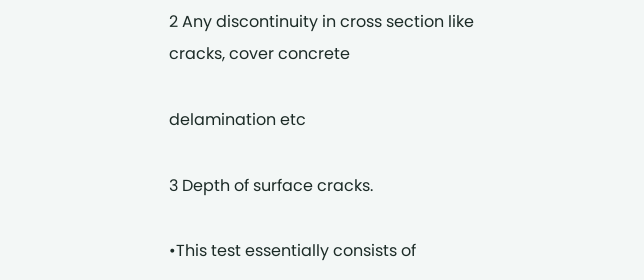2 Any discontinuity in cross section like cracks, cover concrete

delamination etc

3 Depth of surface cracks.

•This test essentially consists of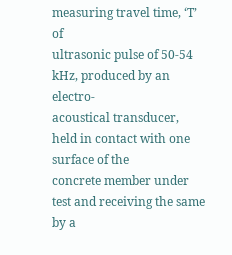measuring travel time, ‘T’ of
ultrasonic pulse of 50-54 kHz, produced by an electro-
acoustical transducer, held in contact with one surface of the
concrete member under test and receiving the same by a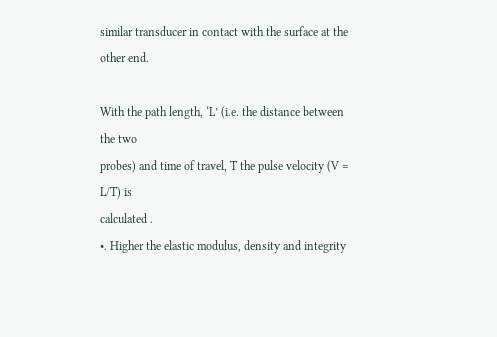similar transducer in contact with the surface at the other end.

With the path length, ‘L’ (i.e. the distance between the two
probes) and time of travel, T the pulse velocity (V = L/T) is
calculated .
•. Higher the elastic modulus, density and integrity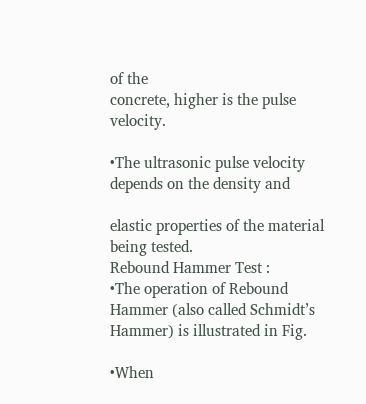of the
concrete, higher is the pulse velocity.

•The ultrasonic pulse velocity depends on the density and

elastic properties of the material being tested.
Rebound Hammer Test :
•The operation of Rebound Hammer (also called Schmidt’s
Hammer) is illustrated in Fig.

•When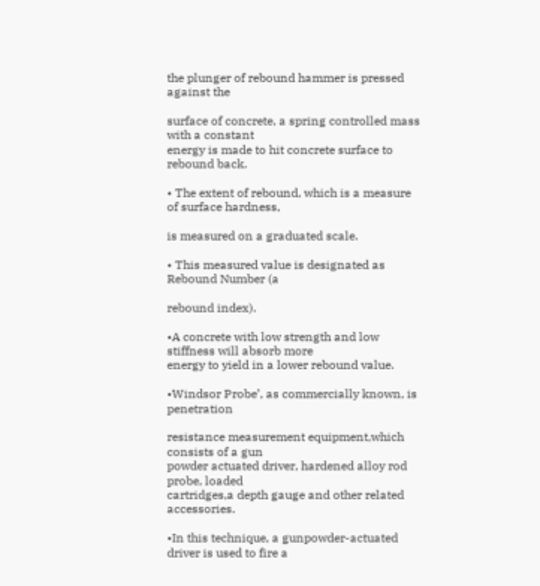the plunger of rebound hammer is pressed against the

surface of concrete, a spring controlled mass with a constant
energy is made to hit concrete surface to rebound back.

• The extent of rebound, which is a measure of surface hardness,

is measured on a graduated scale.

• This measured value is designated as Rebound Number (a

rebound index).

•A concrete with low strength and low stiffness will absorb more
energy to yield in a lower rebound value.

•Windsor Probe’, as commercially known, is penetration

resistance measurement equipment,which consists of a gun
powder actuated driver, hardened alloy rod probe, loaded
cartridges,a depth gauge and other related accessories.

•In this technique, a gunpowder-actuated driver is used to fire a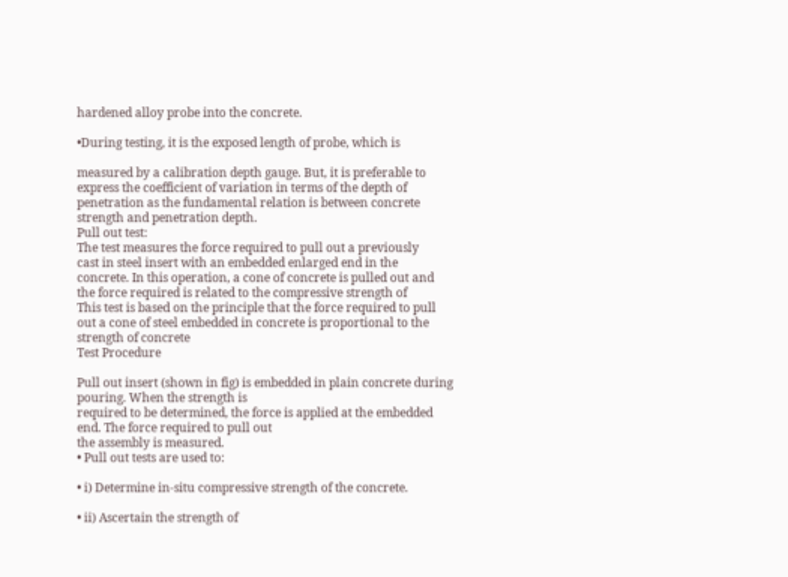hardened alloy probe into the concrete.

•During testing, it is the exposed length of probe, which is

measured by a calibration depth gauge. But, it is preferable to
express the coefficient of variation in terms of the depth of
penetration as the fundamental relation is between concrete
strength and penetration depth.
Pull out test:
The test measures the force required to pull out a previously
cast in steel insert with an embedded enlarged end in the
concrete. In this operation, a cone of concrete is pulled out and
the force required is related to the compressive strength of
This test is based on the principle that the force required to pull
out a cone of steel embedded in concrete is proportional to the
strength of concrete
Test Procedure

Pull out insert (shown in fig) is embedded in plain concrete during pouring. When the strength is
required to be determined, the force is applied at the embedded end. The force required to pull out
the assembly is measured.
• Pull out tests are used to:

• i) Determine in-situ compressive strength of the concrete.

• ii) Ascertain the strength of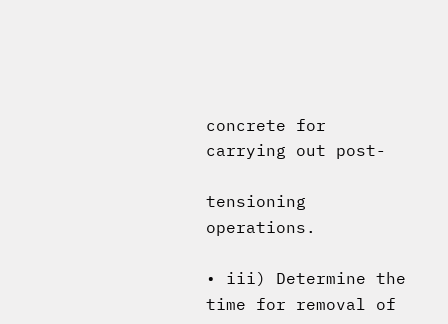concrete for carrying out post-

tensioning operations.

• iii) Determine the time for removal of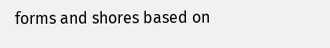forms and shores based on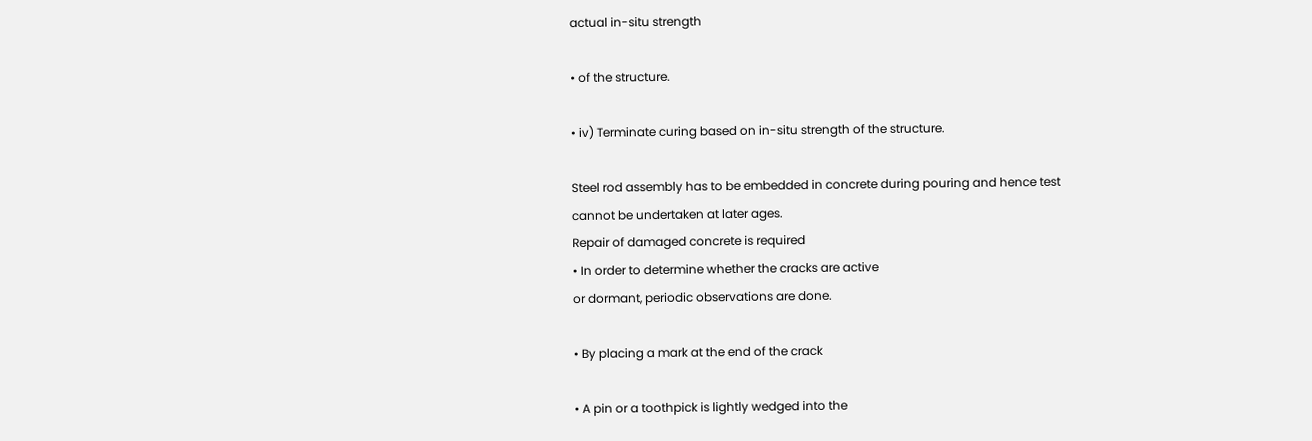actual in-situ strength

• of the structure.

• iv) Terminate curing based on in-situ strength of the structure.

Steel rod assembly has to be embedded in concrete during pouring and hence test
cannot be undertaken at later ages.
Repair of damaged concrete is required
• In order to determine whether the cracks are active
or dormant, periodic observations are done.

• By placing a mark at the end of the crack

• A pin or a toothpick is lightly wedged into the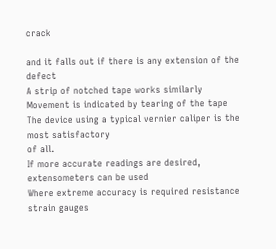crack

and it falls out if there is any extension of the defect
A strip of notched tape works similarly
Movement is indicated by tearing of the tape
The device using a typical vernier caliper is the most satisfactory
of all.
If more accurate readings are desired, extensometers can be used
Where extreme accuracy is required resistance strain gauges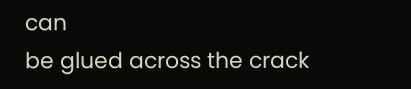can
be glued across the crack